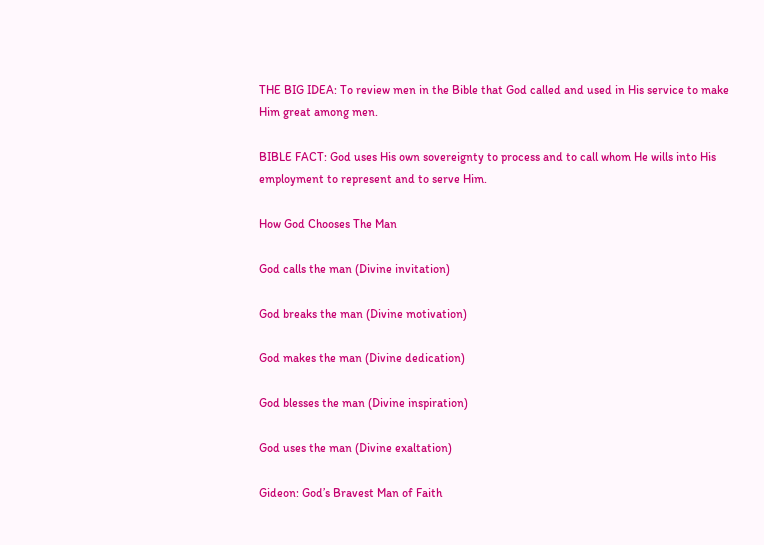THE BIG IDEA: To review men in the Bible that God called and used in His service to make Him great among men.

BIBLE FACT: God uses His own sovereignty to process and to call whom He wills into His employment to represent and to serve Him.

How God Chooses The Man

God calls the man (Divine invitation)

God breaks the man (Divine motivation)

God makes the man (Divine dedication)

God blesses the man (Divine inspiration)

God uses the man (Divine exaltation)

Gideon: God’s Bravest Man of Faith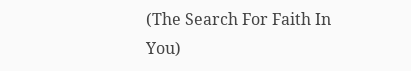(The Search For Faith In You)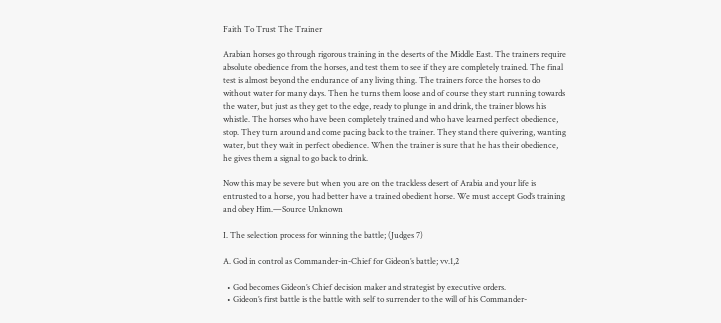Faith To Trust The Trainer

Arabian horses go through rigorous training in the deserts of the Middle East. The trainers require absolute obedience from the horses, and test them to see if they are completely trained. The final test is almost beyond the endurance of any living thing. The trainers force the horses to do without water for many days. Then he turns them loose and of course they start running towards the water, but just as they get to the edge, ready to plunge in and drink, the trainer blows his whistle. The horses who have been completely trained and who have learned perfect obedience, stop. They turn around and come pacing back to the trainer. They stand there quivering, wanting water, but they wait in perfect obedience. When the trainer is sure that he has their obedience, he gives them a signal to go back to drink.

Now this may be severe but when you are on the trackless desert of Arabia and your life is entrusted to a horse, you had better have a trained obedient horse. We must accept God’s training and obey Him.—Source Unknown

I. The selection process for winning the battle; (Judges 7)

A. God in control as Commander-in-Chief for Gideon’s battle; vv.1,2

  • God becomes Gideon’s Chief decision maker and strategist by executive orders.
  • Gideon’s first battle is the battle with self to surrender to the will of his Commander-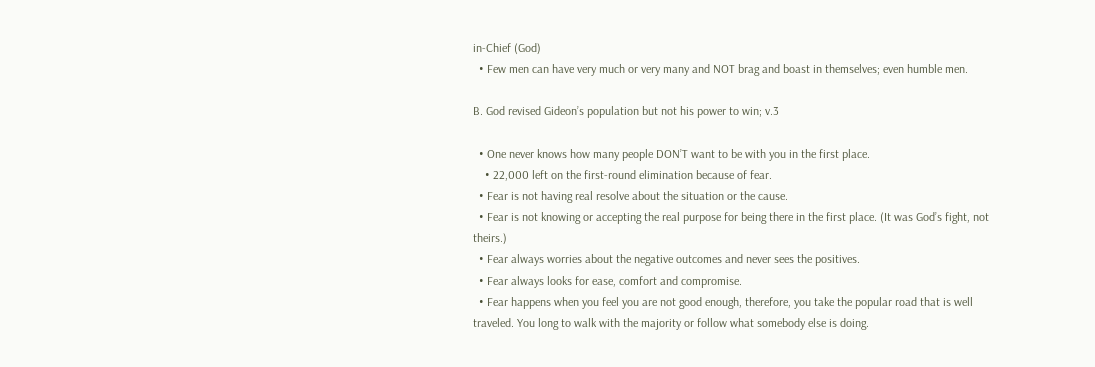in-Chief (God)
  • Few men can have very much or very many and NOT brag and boast in themselves; even humble men.

B. God revised Gideon’s population but not his power to win; v.3

  • One never knows how many people DON’T want to be with you in the first place.
    • 22,000 left on the first-round elimination because of fear.
  • Fear is not having real resolve about the situation or the cause.
  • Fear is not knowing or accepting the real purpose for being there in the first place. (It was God’s fight, not theirs.)
  • Fear always worries about the negative outcomes and never sees the positives.
  • Fear always looks for ease, comfort and compromise.
  • Fear happens when you feel you are not good enough, therefore, you take the popular road that is well traveled. You long to walk with the majority or follow what somebody else is doing.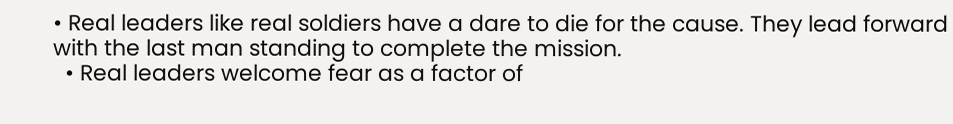• Real leaders like real soldiers have a dare to die for the cause. They lead forward with the last man standing to complete the mission.
  • Real leaders welcome fear as a factor of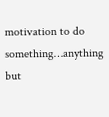motivation to do something…anything but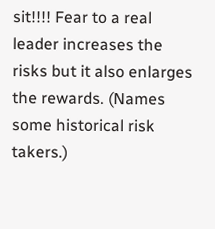sit!!!! Fear to a real leader increases the risks but it also enlarges the rewards. (Names some historical risk takers.)